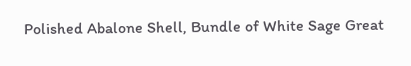Polished Abalone Shell, Bundle of White Sage Great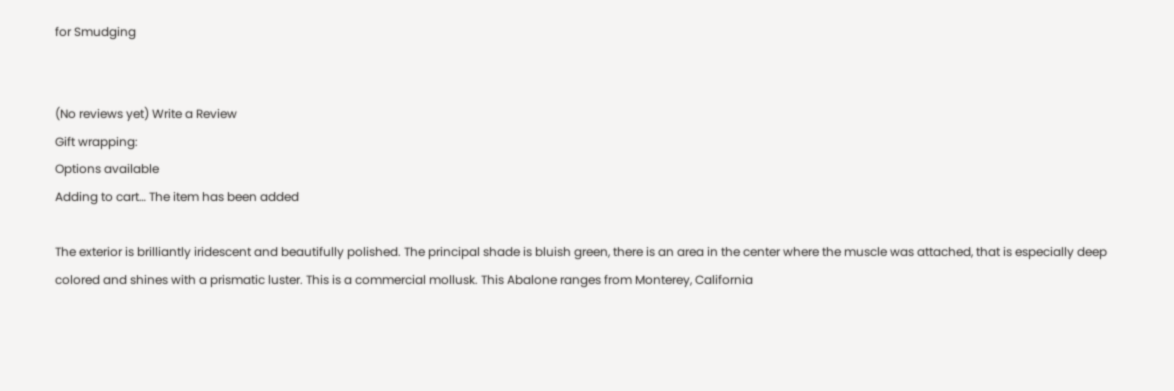for Smudging


(No reviews yet) Write a Review
Gift wrapping:
Options available
Adding to cart… The item has been added

The exterior is brilliantly iridescent and beautifully polished. The principal shade is bluish green, there is an area in the center where the muscle was attached, that is especially deep colored and shines with a prismatic luster. This is a commercial mollusk. This Abalone ranges from Monterey, California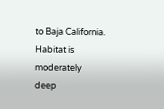to Baja California. Habitat is moderately deep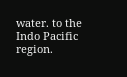water. to the Indo Pacific region.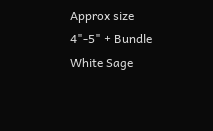Approx size 4"-5" + Bundle White Sage